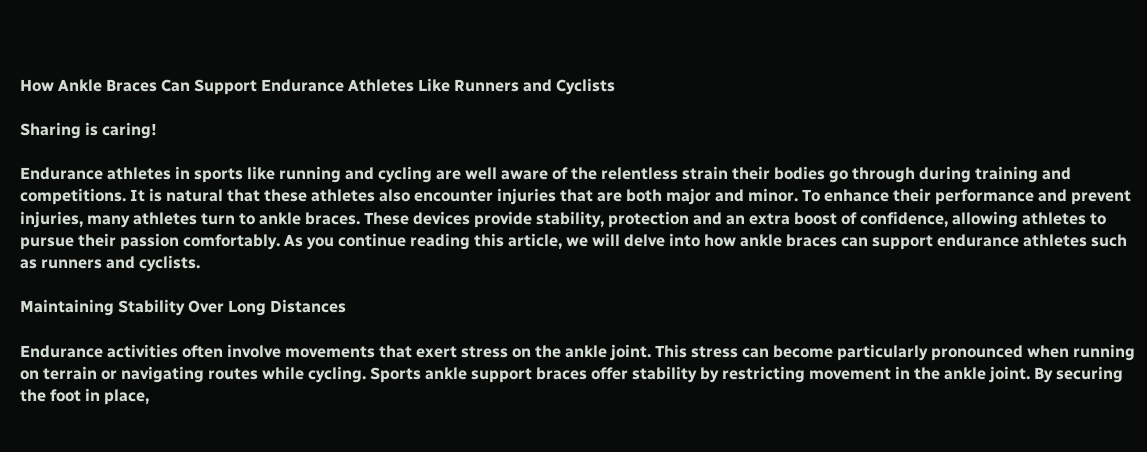How Ankle Braces Can Support Endurance Athletes Like Runners and Cyclists

Sharing is caring!

Endurance athletes in sports like running and cycling are well aware of the relentless strain their bodies go through during training and competitions. It is natural that these athletes also encounter injuries that are both major and minor. To enhance their performance and prevent injuries, many athletes turn to ankle braces. These devices provide stability, protection and an extra boost of confidence, allowing athletes to pursue their passion comfortably. As you continue reading this article, we will delve into how ankle braces can support endurance athletes such as runners and cyclists.

Maintaining Stability Over Long Distances

Endurance activities often involve movements that exert stress on the ankle joint. This stress can become particularly pronounced when running on terrain or navigating routes while cycling. Sports ankle support braces offer stability by restricting movement in the ankle joint. By securing the foot in place,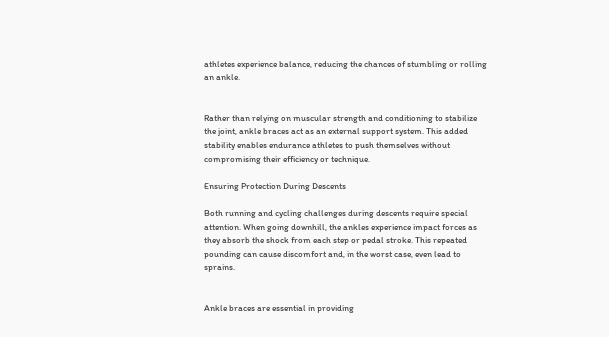athletes experience balance, reducing the chances of stumbling or rolling an ankle.


Rather than relying on muscular strength and conditioning to stabilize the joint, ankle braces act as an external support system. This added stability enables endurance athletes to push themselves without compromising their efficiency or technique.

Ensuring Protection During Descents

Both running and cycling challenges during descents require special attention. When going downhill, the ankles experience impact forces as they absorb the shock from each step or pedal stroke. This repeated pounding can cause discomfort and, in the worst case, even lead to sprains.


Ankle braces are essential in providing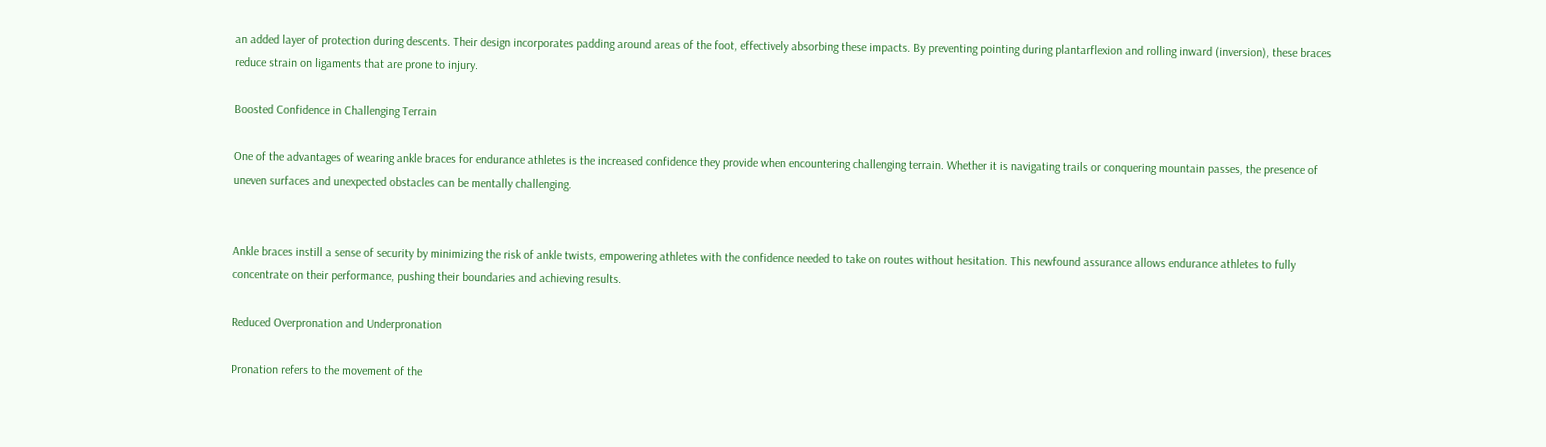an added layer of protection during descents. Their design incorporates padding around areas of the foot, effectively absorbing these impacts. By preventing pointing during plantarflexion and rolling inward (inversion), these braces reduce strain on ligaments that are prone to injury.

Boosted Confidence in Challenging Terrain

One of the advantages of wearing ankle braces for endurance athletes is the increased confidence they provide when encountering challenging terrain. Whether it is navigating trails or conquering mountain passes, the presence of uneven surfaces and unexpected obstacles can be mentally challenging.


Ankle braces instill a sense of security by minimizing the risk of ankle twists, empowering athletes with the confidence needed to take on routes without hesitation. This newfound assurance allows endurance athletes to fully concentrate on their performance, pushing their boundaries and achieving results.

Reduced Overpronation and Underpronation

Pronation refers to the movement of the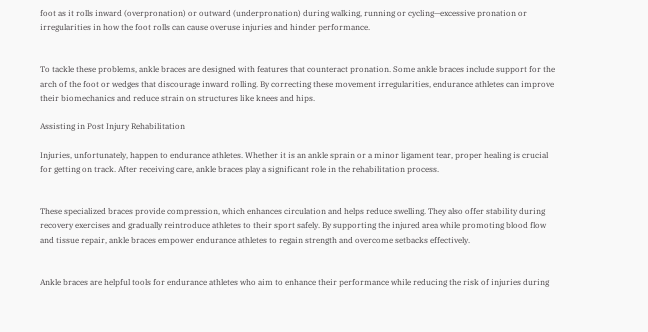foot as it rolls inward (overpronation) or outward (underpronation) during walking, running or cycling—excessive pronation or irregularities in how the foot rolls can cause overuse injuries and hinder performance.


To tackle these problems, ankle braces are designed with features that counteract pronation. Some ankle braces include support for the arch of the foot or wedges that discourage inward rolling. By correcting these movement irregularities, endurance athletes can improve their biomechanics and reduce strain on structures like knees and hips.

Assisting in Post Injury Rehabilitation

Injuries, unfortunately, happen to endurance athletes. Whether it is an ankle sprain or a minor ligament tear, proper healing is crucial for getting on track. After receiving care, ankle braces play a significant role in the rehabilitation process.


These specialized braces provide compression, which enhances circulation and helps reduce swelling. They also offer stability during recovery exercises and gradually reintroduce athletes to their sport safely. By supporting the injured area while promoting blood flow and tissue repair, ankle braces empower endurance athletes to regain strength and overcome setbacks effectively.


Ankle braces are helpful tools for endurance athletes who aim to enhance their performance while reducing the risk of injuries during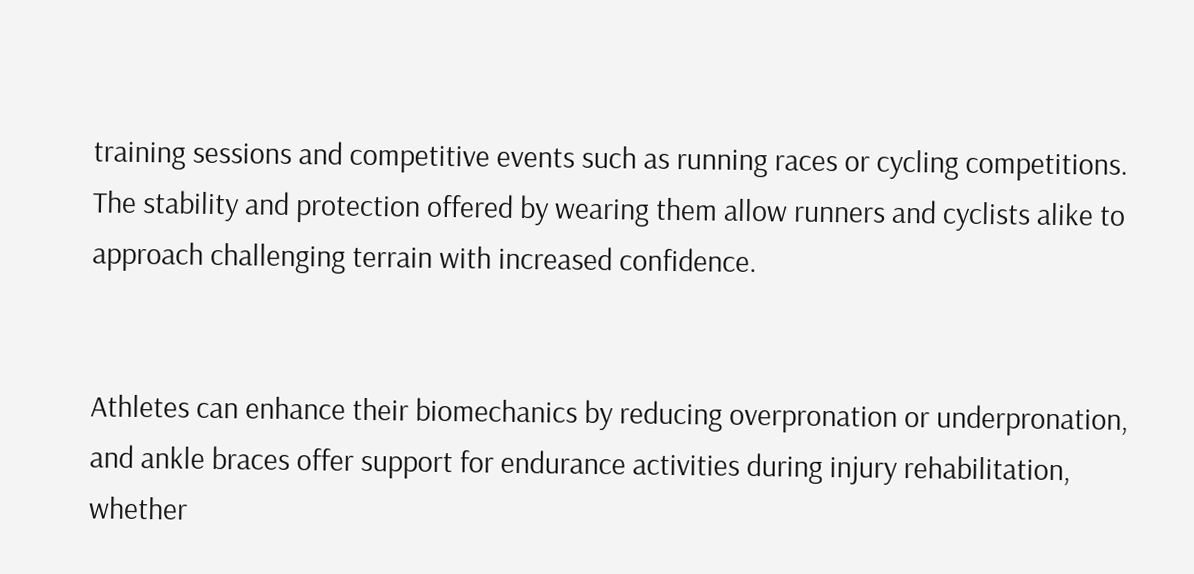training sessions and competitive events such as running races or cycling competitions. The stability and protection offered by wearing them allow runners and cyclists alike to approach challenging terrain with increased confidence.


Athletes can enhance their biomechanics by reducing overpronation or underpronation, and ankle braces offer support for endurance activities during injury rehabilitation, whether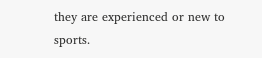they are experienced or new to sports.